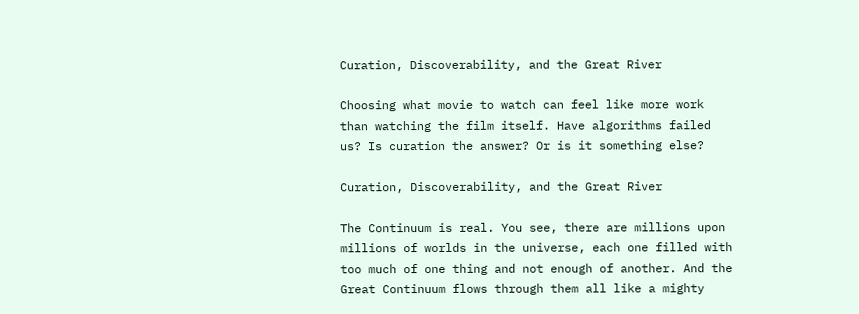Curation, Discoverability, and the Great River

Choosing what movie to watch can feel like more work than watching the film itself. Have algorithms failed us? Is curation the answer? Or is it something else?

Curation, Discoverability, and the Great River

The Continuum is real. You see, there are millions upon millions of worlds in the universe, each one filled with too much of one thing and not enough of another. And the Great Continuum flows through them all like a mighty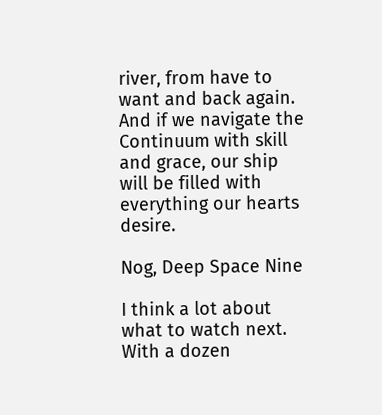river, from have to want and back again. And if we navigate the Continuum with skill and grace, our ship will be filled with everything our hearts desire.

Nog, Deep Space Nine

I think a lot about what to watch next. With a dozen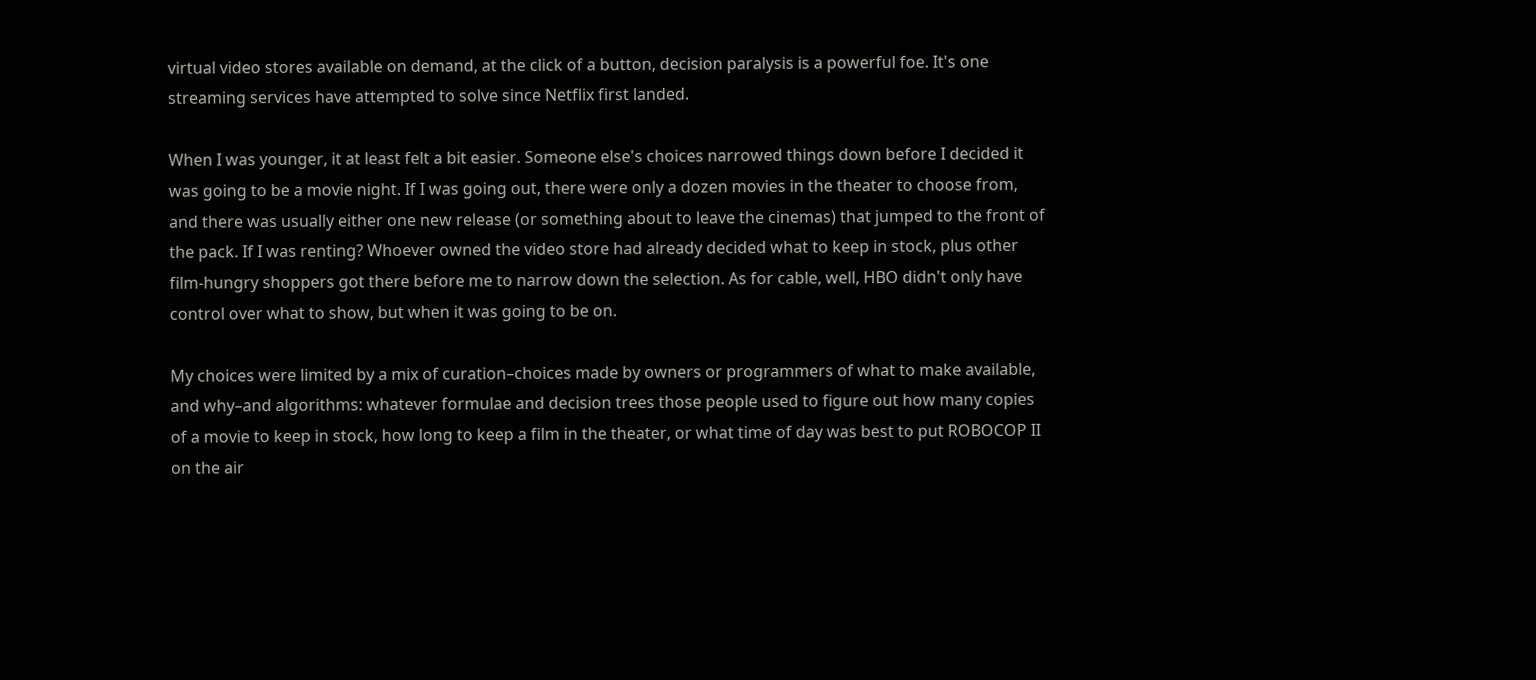virtual video stores available on demand, at the click of a button, decision paralysis is a powerful foe. It's one streaming services have attempted to solve since Netflix first landed.

When I was younger, it at least felt a bit easier. Someone else's choices narrowed things down before I decided it was going to be a movie night. If I was going out, there were only a dozen movies in the theater to choose from, and there was usually either one new release (or something about to leave the cinemas) that jumped to the front of the pack. If I was renting? Whoever owned the video store had already decided what to keep in stock, plus other film-hungry shoppers got there before me to narrow down the selection. As for cable, well, HBO didn't only have control over what to show, but when it was going to be on.

My choices were limited by a mix of curation–choices made by owners or programmers of what to make available, and why–and algorithms: whatever formulae and decision trees those people used to figure out how many copies of a movie to keep in stock, how long to keep a film in the theater, or what time of day was best to put ROBOCOP II on the air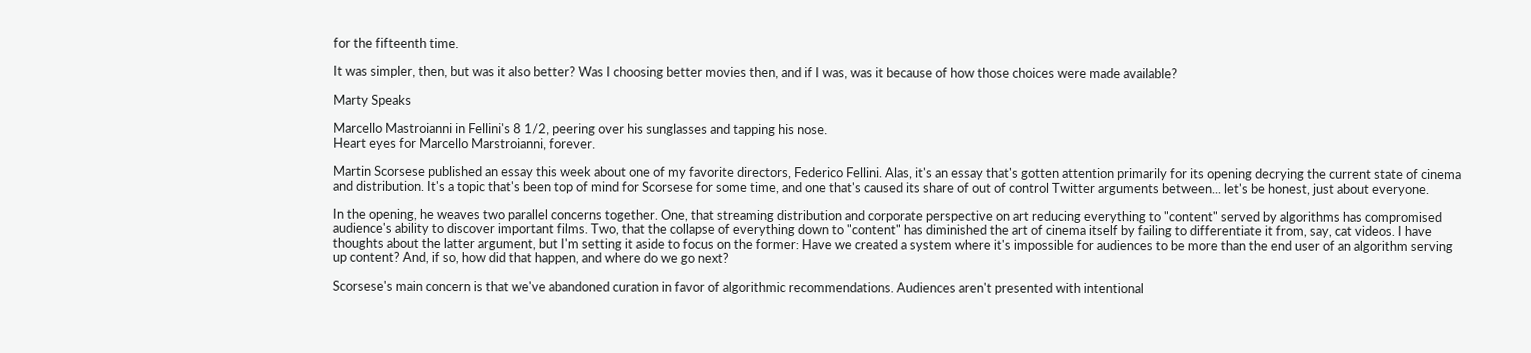for the fifteenth time.

It was simpler, then, but was it also better? Was I choosing better movies then, and if I was, was it because of how those choices were made available?

Marty Speaks

Marcello Mastroianni in Fellini's 8 1/2, peering over his sunglasses and tapping his nose.
Heart eyes for Marcello Marstroianni, forever.

Martin Scorsese published an essay this week about one of my favorite directors, Federico Fellini. Alas, it's an essay that's gotten attention primarily for its opening decrying the current state of cinema and distribution. It's a topic that's been top of mind for Scorsese for some time, and one that's caused its share of out of control Twitter arguments between... let's be honest, just about everyone.

In the opening, he weaves two parallel concerns together. One, that streaming distribution and corporate perspective on art reducing everything to "content" served by algorithms has compromised audience's ability to discover important films. Two, that the collapse of everything down to "content" has diminished the art of cinema itself by failing to differentiate it from, say, cat videos. I have thoughts about the latter argument, but I'm setting it aside to focus on the former: Have we created a system where it's impossible for audiences to be more than the end user of an algorithm serving up content? And, if so, how did that happen, and where do we go next?

Scorsese's main concern is that we've abandoned curation in favor of algorithmic recommendations. Audiences aren't presented with intentional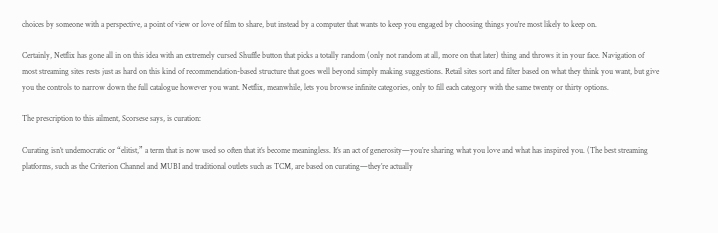choices by someone with a perspective, a point of view or love of film to share, but instead by a computer that wants to keep you engaged by choosing things you're most likely to keep on.

Certainly, Netflix has gone all in on this idea with an extremely cursed Shuffle button that picks a totally random (only not random at all, more on that later) thing and throws it in your face. Navigation of most streaming sites rests just as hard on this kind of recommendation-based structure that goes well beyond simply making suggestions. Retail sites sort and filter based on what they think you want, but give you the controls to narrow down the full catalogue however you want. Netflix, meanwhile, lets you browse infinite categories, only to fill each category with the same twenty or thirty options.

The prescription to this ailment, Scorsese says, is curation:

Curating isn’t undemocratic or “elitist,” a term that is now used so often that it’s become meaningless. It’s an act of generosity—you’re sharing what you love and what has inspired you. (The best streaming platforms, such as the Criterion Channel and MUBI and traditional outlets such as TCM, are based on curating—they’re actually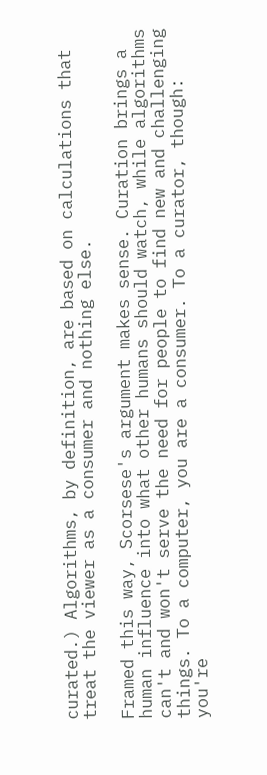curated.) Algorithms, by definition, are based on calculations that treat the viewer as a consumer and nothing else.

Framed this way, Scorsese's argument makes sense. Curation brings a human influence into what other humans should watch, while algorithms can't and won't serve the need for people to find new and challenging things. To a computer, you are a consumer. To a curator, though: you're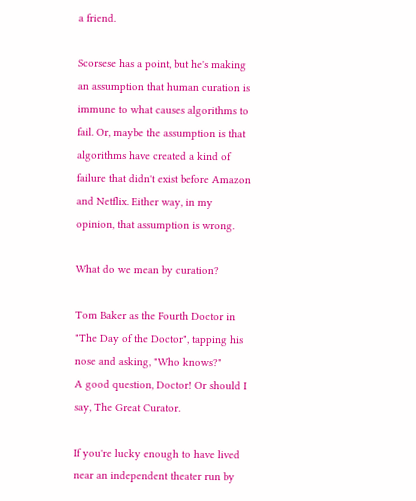a friend.

Scorsese has a point, but he's making an assumption that human curation is immune to what causes algorithms to fail. Or, maybe the assumption is that algorithms have created a kind of failure that didn't exist before Amazon and Netflix. Either way, in my opinion, that assumption is wrong.

What do we mean by curation?

Tom Baker as the Fourth Doctor in "The Day of the Doctor", tapping his nose and asking, "Who knows?"
A good question, Doctor! Or should I say, The Great Curator.

If you're lucky enough to have lived near an independent theater run by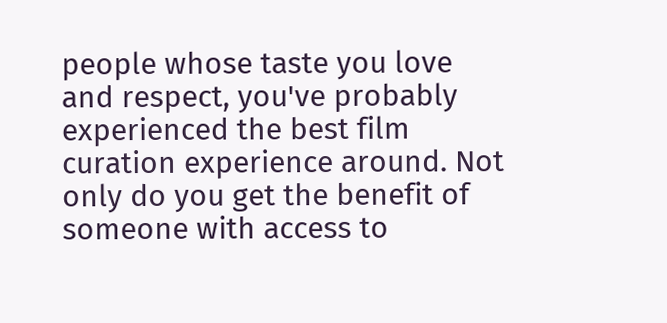people whose taste you love and respect, you've probably experienced the best film curation experience around. Not only do you get the benefit of someone with access to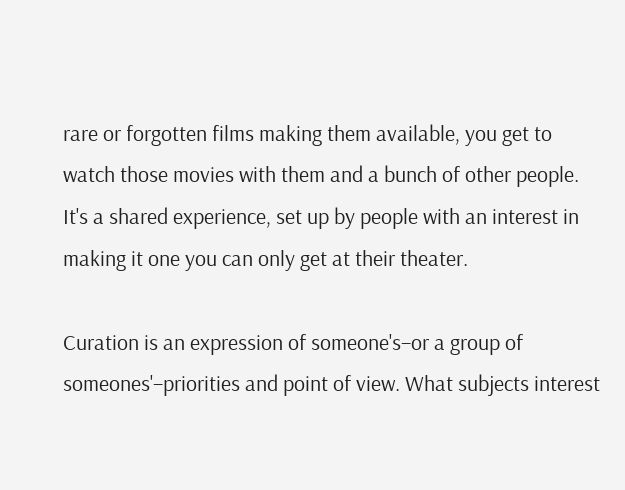rare or forgotten films making them available, you get to watch those movies with them and a bunch of other people. It's a shared experience, set up by people with an interest in making it one you can only get at their theater.

Curation is an expression of someone's–or a group of someones'–priorities and point of view. What subjects interest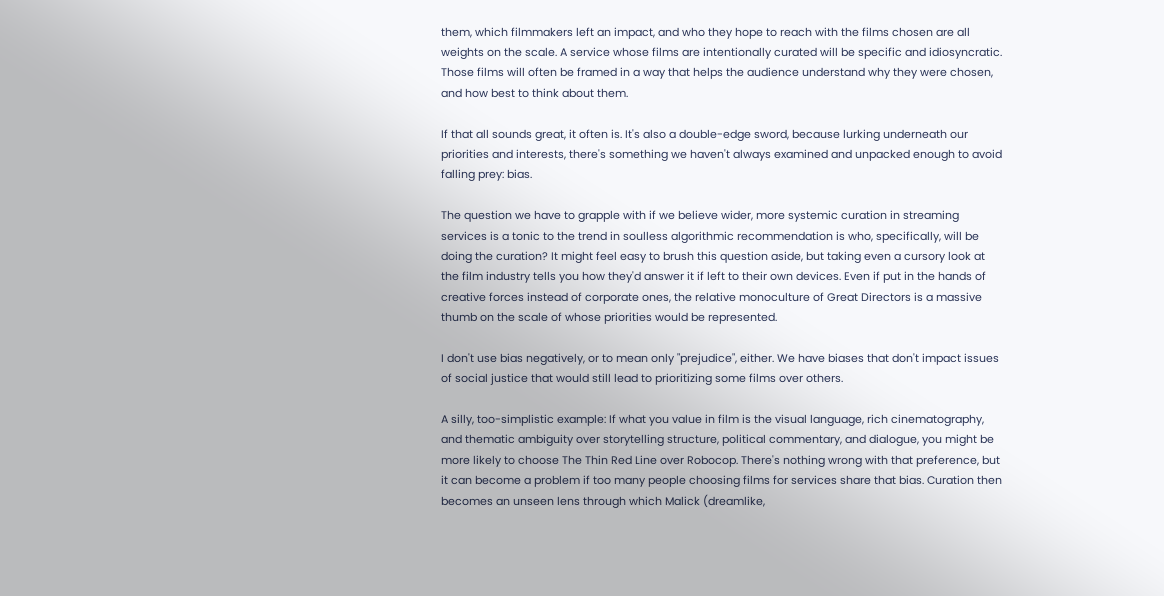them, which filmmakers left an impact, and who they hope to reach with the films chosen are all weights on the scale. A service whose films are intentionally curated will be specific and idiosyncratic. Those films will often be framed in a way that helps the audience understand why they were chosen, and how best to think about them.

If that all sounds great, it often is. It's also a double-edge sword, because lurking underneath our priorities and interests, there's something we haven't always examined and unpacked enough to avoid falling prey: bias.

The question we have to grapple with if we believe wider, more systemic curation in streaming services is a tonic to the trend in soulless algorithmic recommendation is who, specifically, will be doing the curation? It might feel easy to brush this question aside, but taking even a cursory look at the film industry tells you how they'd answer it if left to their own devices. Even if put in the hands of creative forces instead of corporate ones, the relative monoculture of Great Directors is a massive thumb on the scale of whose priorities would be represented.

I don't use bias negatively, or to mean only "prejudice", either. We have biases that don't impact issues of social justice that would still lead to prioritizing some films over others.

A silly, too-simplistic example: If what you value in film is the visual language, rich cinematography, and thematic ambiguity over storytelling structure, political commentary, and dialogue, you might be more likely to choose The Thin Red Line over Robocop. There's nothing wrong with that preference, but it can become a problem if too many people choosing films for services share that bias. Curation then becomes an unseen lens through which Malick (dreamlike,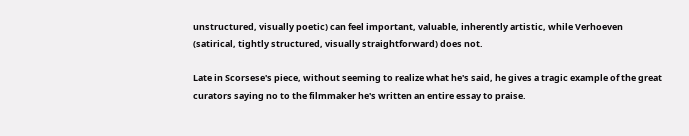unstructured, visually poetic) can feel important, valuable, inherently artistic, while Verhoeven (satirical, tightly structured, visually straightforward) does not.

Late in Scorsese's piece, without seeming to realize what he's said, he gives a tragic example of the great curators saying no to the filmmaker he's written an entire essay to praise.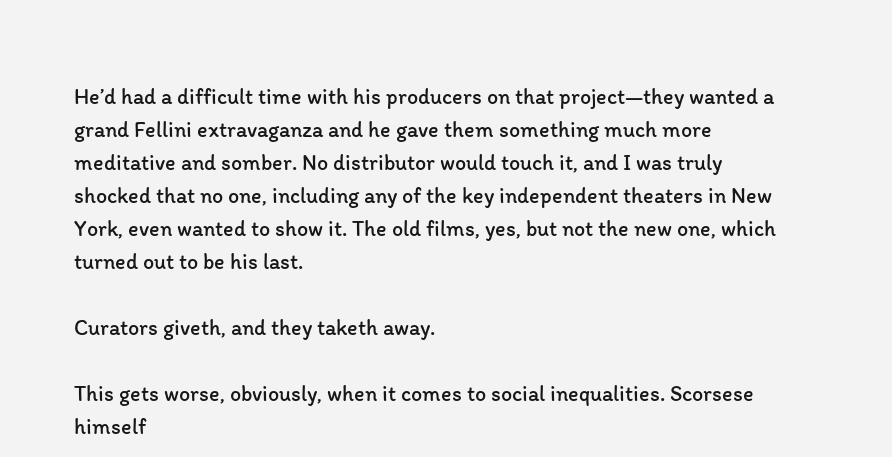He’d had a difficult time with his producers on that project—they wanted a grand Fellini extravaganza and he gave them something much more meditative and somber. No distributor would touch it, and I was truly shocked that no one, including any of the key independent theaters in New York, even wanted to show it. The old films, yes, but not the new one, which turned out to be his last.

Curators giveth, and they taketh away.

This gets worse, obviously, when it comes to social inequalities. Scorsese himself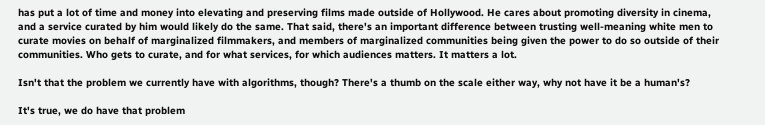has put a lot of time and money into elevating and preserving films made outside of Hollywood. He cares about promoting diversity in cinema, and a service curated by him would likely do the same. That said, there's an important difference between trusting well-meaning white men to curate movies on behalf of marginalized filmmakers, and members of marginalized communities being given the power to do so outside of their communities. Who gets to curate, and for what services, for which audiences matters. It matters a lot.

Isn't that the problem we currently have with algorithms, though? There's a thumb on the scale either way, why not have it be a human's?

It's true, we do have that problem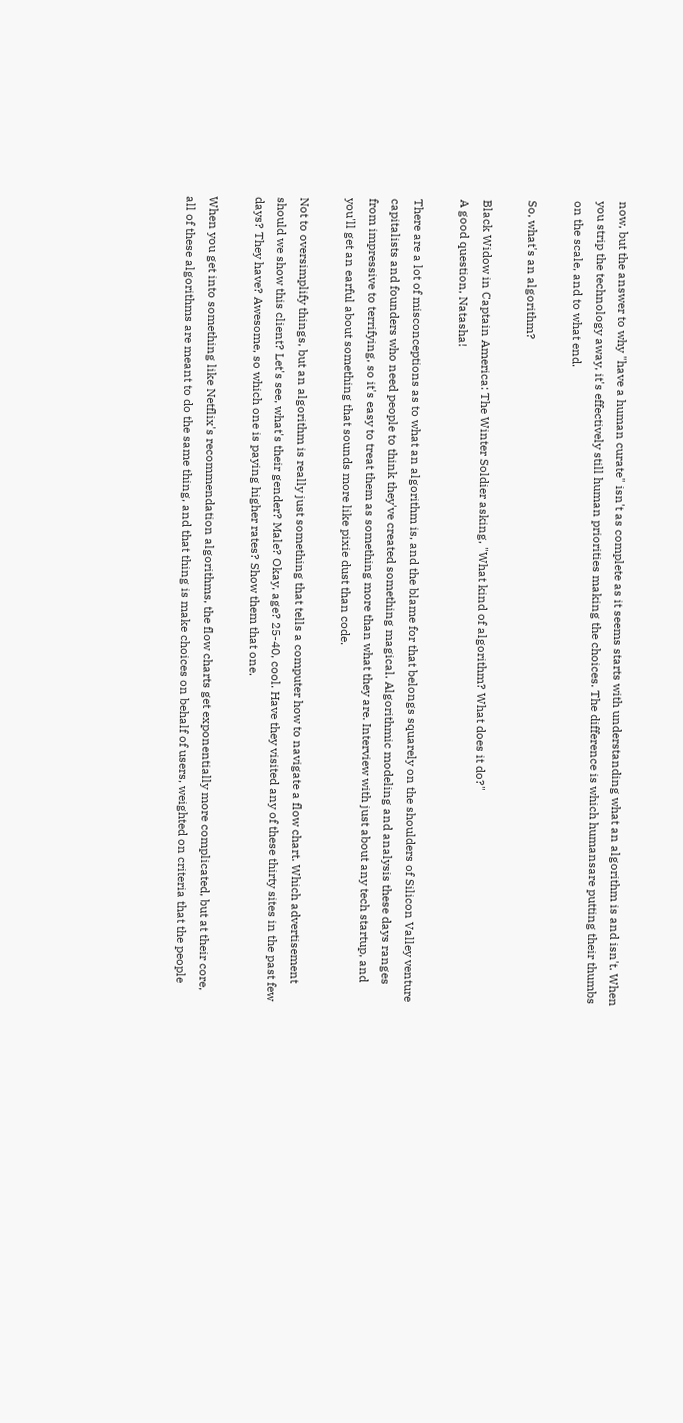now, but the answer to why "have a human curate" isn't as complete as it seems starts with understanding what an algorithm is and isn't. When you strip the technology away, it's effectively still human priorities making the choices. The difference is which humansare putting their thumbs on the scale, and to what end.

So, what's an algorithm?

Black Widow in Captain America: The Winter Soldier asking, "What kind of algorithm? What does it do?"
A good question, Natasha!

There are a lot of misconceptions as to what an algorithm is, and the blame for that belongs squarely on the shoulders of Silicon Valley venture capitalists and founders who need people to think they've created something magical. Algorithmic modeling and analysis these days ranges from impressive to terrifying, so it's easy to treat them as something more than what they are. Interview with just about any tech startup, and you'll get an earful about something that sounds more like pixie dust than code.

Not to oversimplify things, but an algorithm is really just something that tells a computer how to navigate a flow chart. Which advertisement should we show this client? Let's see, what's their gender? Male? Okay, age? 25-40, cool. Have they visited any of these thirty sites in the past few days? They have? Awesome, so which one is paying higher rates? Show them that one.

When you get into something like Netflix's recommendation algorithms, the flow charts get exponentially more complicated, but at their core, all of these algorithms are meant to do the same thing, and that thing is make choices on behalf of users, weighted on criteria that the people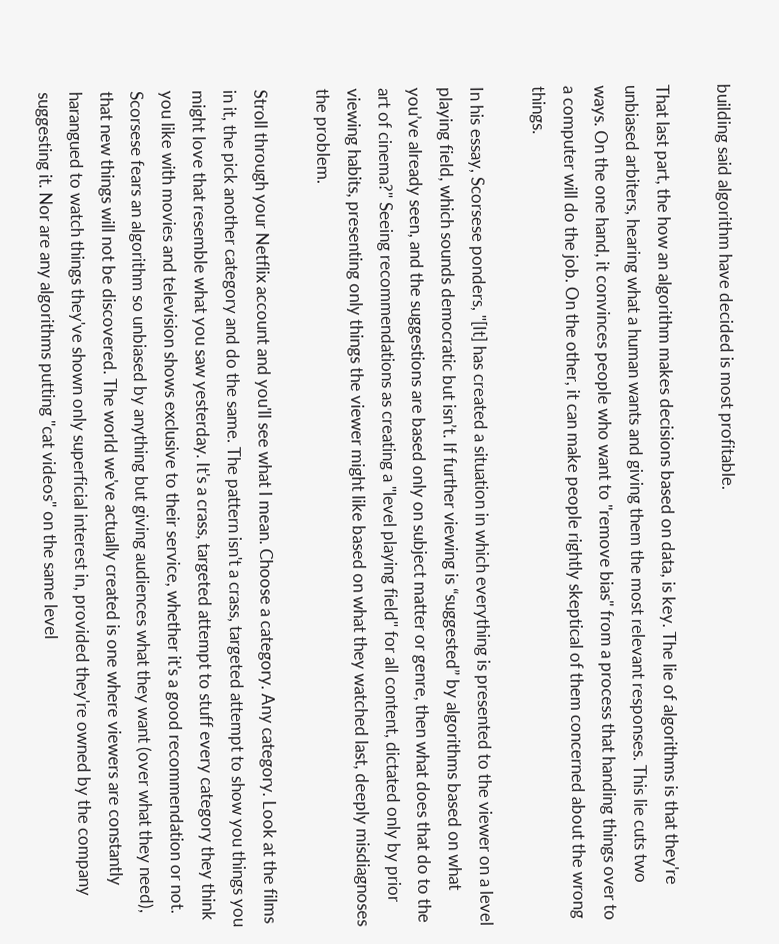building said algorithm have decided is most profitable.

That last part, the how an algorithm makes decisions based on data, is key. The lie of algorithms is that they're unbiased arbiters, hearing what a human wants and giving them the most relevant responses. This lie cuts two ways. On the one hand, it convinces people who want to "remove bias" from a process that handing things over to a computer will do the job. On the other, it can make people rightly skeptical of them concerned about the wrong things.

In his essay, Scorsese ponders, "[It] has created a situation in which everything is presented to the viewer on a level playing field, which sounds democratic but isn’t. If further viewing is “suggested” by algorithms based on what you’ve already seen, and the suggestions are based only on subject matter or genre, then what does that do to the art of cinema?" Seeing recommendations as creating a "level playing field" for all content, dictated only by prior viewing habits, presenting only things the viewer might like based on what they watched last, deeply misdiagnoses the problem.

Stroll through your Netflix account and you'll see what I mean. Choose a category. Any category. Look at the films in it, the pick another category and do the same. The pattern isn't a crass, targeted attempt to show you things you might love that resemble what you saw yesterday. It's a crass, targeted attempt to stuff every category they think you like with movies and television shows exclusive to their service, whether it's a good recommendation or not. Scorsese fears an algorithm so unbiased by anything but giving audiences what they want (over what they need), that new things will not be discovered. The world we've actually created is one where viewers are constantly harangued to watch things they've shown only superficial interest in, provided they're owned by the company suggesting it. Nor are any algorithms putting "cat videos" on the same level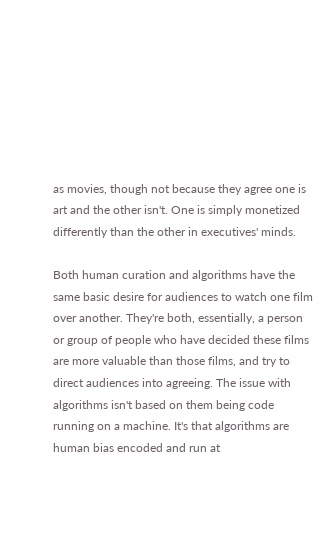as movies, though not because they agree one is art and the other isn't. One is simply monetized differently than the other in executives' minds.

Both human curation and algorithms have the same basic desire for audiences to watch one film over another. They're both, essentially, a person or group of people who have decided these films are more valuable than those films, and try to direct audiences into agreeing. The issue with algorithms isn't based on them being code running on a machine. It's that algorithms are human bias encoded and run at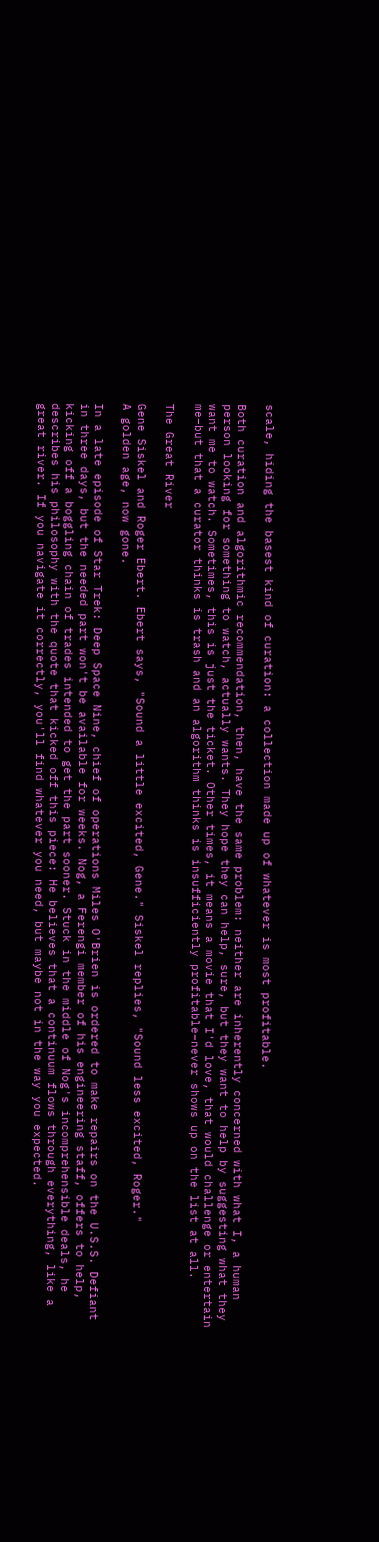scale, hiding the basest kind of curation: a collection made up of whatever is most profitable.

Both curation and algorithmic recommendation, then, have the same problem: neither are inherently concerned with what I, a human person looking for something to watch, actually wants. They hope they can help, sure, but they want to help by suggesting what they want me to watch. Sometimes, this is just the ticket. Other times, it means a movie that I'd love, that would challenge or entertain me–but that a curator thinks is trash and an algorithm thinks is insufficiently profitable–never shows up on the list at all.

The Great River

Gene Siskel and Roger Ebert. Ebert says, "Sound a little excited, Gene." Siskel replies, "Sound less excited, Roger."
A golden age, now gone.

In a late episode of Star Trek: Deep Space Nine, chief of operations Miles O'Brien is ordered to make repairs on the U.S.S. Defiant in three days, but the needed part won't be available for weeks. Nog, a Ferengi member of his engineering staff, offers to help, kicking off a boggling chain of trades intended to get the part sooner. Stuck in the middle of Nog's incomprehensible deals, he describes his philosophy with the quote that kicked off this piece: He believes that a continuum flows through everything, like a great river. If you navigate it correctly, you'll find whatever you need, but maybe not in the way you expected.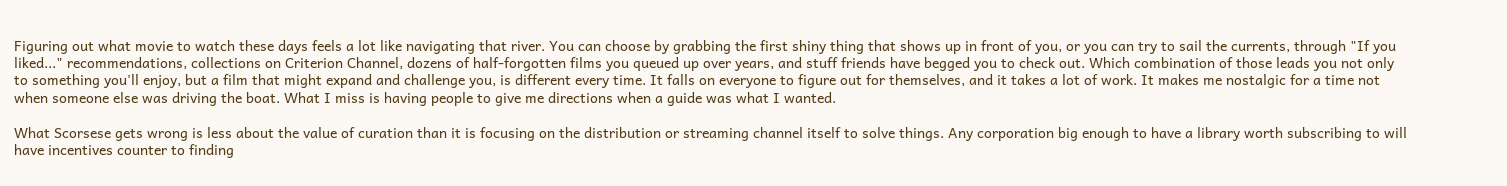Figuring out what movie to watch these days feels a lot like navigating that river. You can choose by grabbing the first shiny thing that shows up in front of you, or you can try to sail the currents, through "If you liked..." recommendations, collections on Criterion Channel, dozens of half-forgotten films you queued up over years, and stuff friends have begged you to check out. Which combination of those leads you not only to something you'll enjoy, but a film that might expand and challenge you, is different every time. It falls on everyone to figure out for themselves, and it takes a lot of work. It makes me nostalgic for a time not when someone else was driving the boat. What I miss is having people to give me directions when a guide was what I wanted.

What Scorsese gets wrong is less about the value of curation than it is focusing on the distribution or streaming channel itself to solve things. Any corporation big enough to have a library worth subscribing to will have incentives counter to finding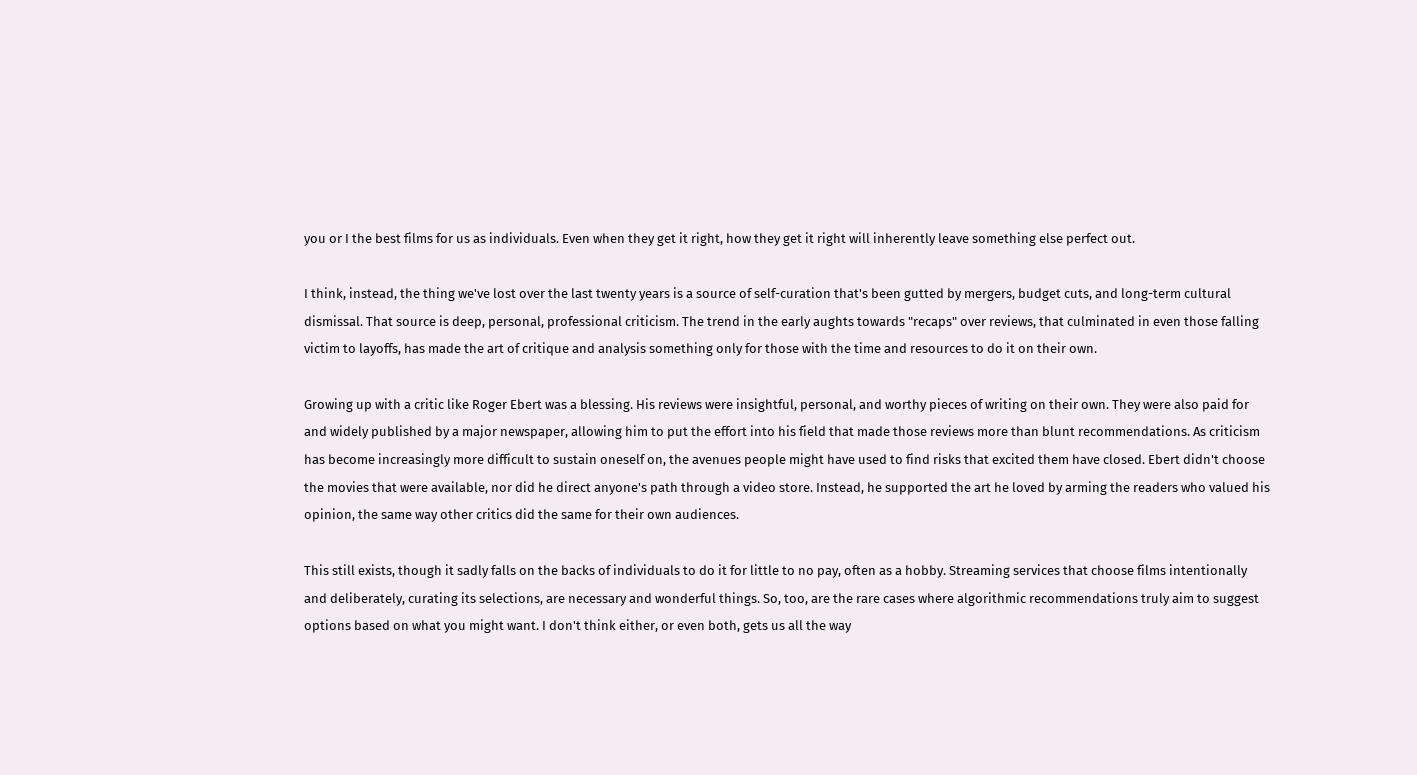you or I the best films for us as individuals. Even when they get it right, how they get it right will inherently leave something else perfect out.

I think, instead, the thing we've lost over the last twenty years is a source of self-curation that's been gutted by mergers, budget cuts, and long-term cultural dismissal. That source is deep, personal, professional criticism. The trend in the early aughts towards "recaps" over reviews, that culminated in even those falling victim to layoffs, has made the art of critique and analysis something only for those with the time and resources to do it on their own.

Growing up with a critic like Roger Ebert was a blessing. His reviews were insightful, personal, and worthy pieces of writing on their own. They were also paid for and widely published by a major newspaper, allowing him to put the effort into his field that made those reviews more than blunt recommendations. As criticism has become increasingly more difficult to sustain oneself on, the avenues people might have used to find risks that excited them have closed. Ebert didn't choose the movies that were available, nor did he direct anyone's path through a video store. Instead, he supported the art he loved by arming the readers who valued his opinion, the same way other critics did the same for their own audiences.

This still exists, though it sadly falls on the backs of individuals to do it for little to no pay, often as a hobby. Streaming services that choose films intentionally and deliberately, curating its selections, are necessary and wonderful things. So, too, are the rare cases where algorithmic recommendations truly aim to suggest options based on what you might want. I don't think either, or even both, gets us all the way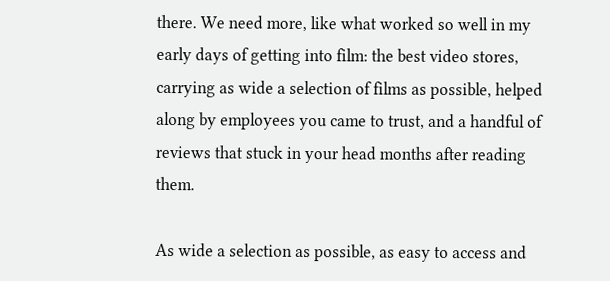there. We need more, like what worked so well in my early days of getting into film: the best video stores, carrying as wide a selection of films as possible, helped along by employees you came to trust, and a handful of reviews that stuck in your head months after reading them.

As wide a selection as possible, as easy to access and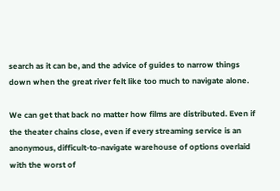search as it can be, and the advice of guides to narrow things down when the great river felt like too much to navigate alone.

We can get that back no matter how films are distributed. Even if the theater chains close, even if every streaming service is an anonymous, difficult-to-navigate warehouse of options overlaid with the worst of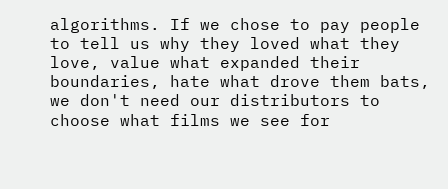algorithms. If we chose to pay people to tell us why they loved what they love, value what expanded their boundaries, hate what drove them bats, we don't need our distributors to choose what films we see for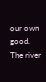our own good. The river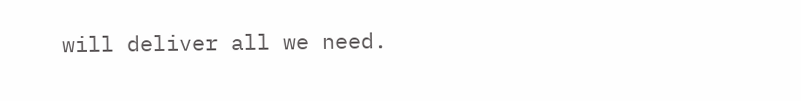will deliver all we need.